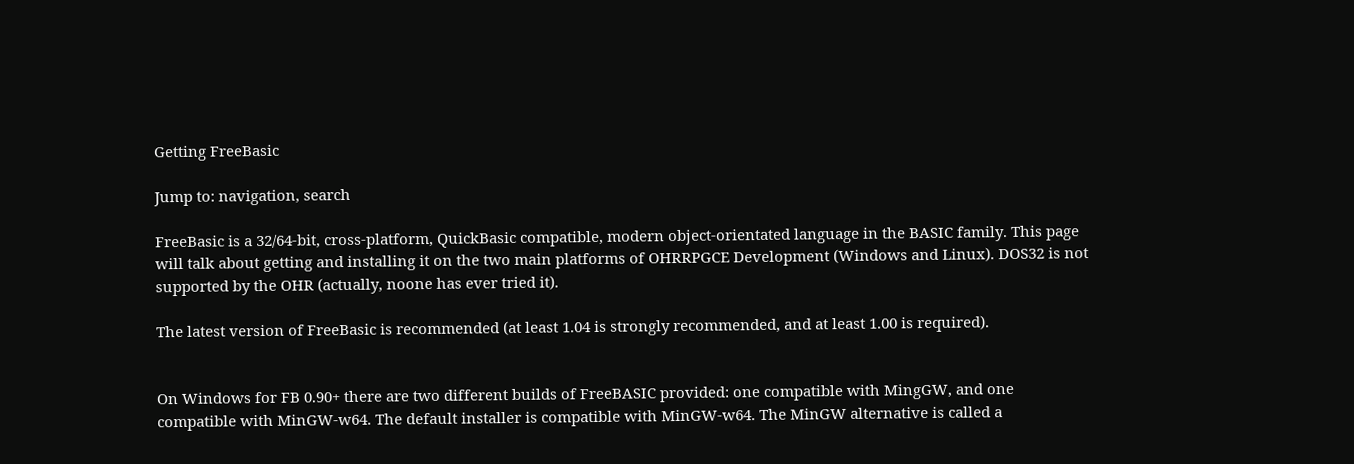Getting FreeBasic

Jump to: navigation, search

FreeBasic is a 32/64-bit, cross-platform, QuickBasic compatible, modern object-orientated language in the BASIC family. This page will talk about getting and installing it on the two main platforms of OHRRPGCE Development (Windows and Linux). DOS32 is not supported by the OHR (actually, noone has ever tried it).

The latest version of FreeBasic is recommended (at least 1.04 is strongly recommended, and at least 1.00 is required).


On Windows for FB 0.90+ there are two different builds of FreeBASIC provided: one compatible with MingGW, and one compatible with MinGW-w64. The default installer is compatible with MinGW-w64. The MinGW alternative is called a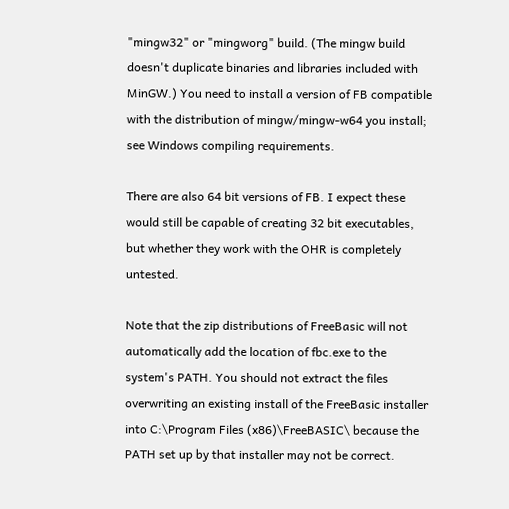"mingw32" or "mingworg" build. (The mingw build doesn't duplicate binaries and libraries included with MinGW.) You need to install a version of FB compatible with the distribution of mingw/mingw-w64 you install; see Windows compiling requirements.

There are also 64 bit versions of FB. I expect these would still be capable of creating 32 bit executables, but whether they work with the OHR is completely untested.

Note that the zip distributions of FreeBasic will not automatically add the location of fbc.exe to the system's PATH. You should not extract the files overwriting an existing install of the FreeBasic installer into C:\Program Files (x86)\FreeBASIC\ because the PATH set up by that installer may not be correct.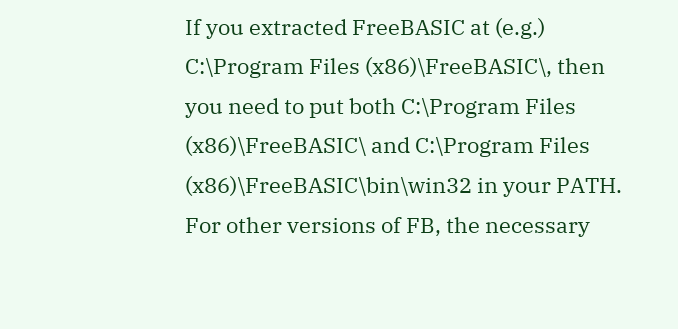If you extracted FreeBASIC at (e.g.) C:\Program Files (x86)\FreeBASIC\, then you need to put both C:\Program Files (x86)\FreeBASIC\ and C:\Program Files (x86)\FreeBASIC\bin\win32 in your PATH. For other versions of FB, the necessary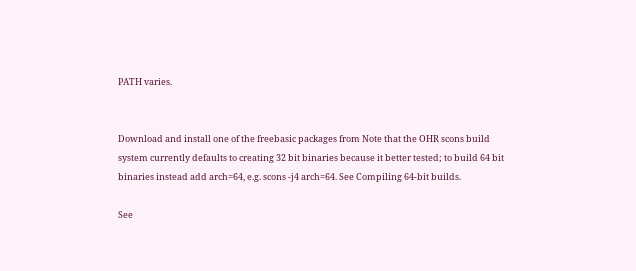PATH varies.


Download and install one of the freebasic packages from Note that the OHR scons build system currently defaults to creating 32 bit binaries because it better tested; to build 64 bit binaries instead add arch=64, e.g. scons -j4 arch=64. See Compiling 64-bit builds.

See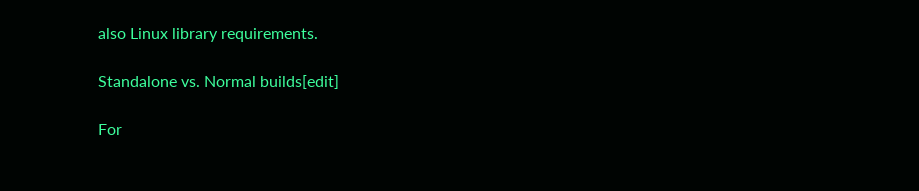also Linux library requirements.

Standalone vs. Normal builds[edit]

For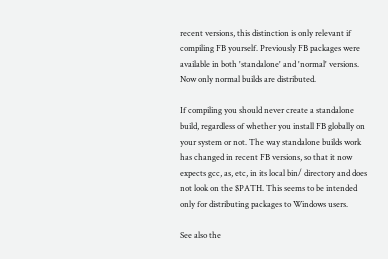recent versions, this distinction is only relevant if compiling FB yourself. Previously FB packages were available in both 'standalone' and 'normal' versions. Now only normal builds are distributed.

If compiling you should never create a standalone build, regardless of whether you install FB globally on your system or not. The way standalone builds work has changed in recent FB versions, so that it now expects gcc, as, etc, in its local bin/ directory and does not look on the $PATH. This seems to be intended only for distributing packages to Windows users.

See also the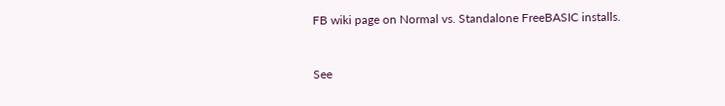FB wiki page on Normal vs. Standalone FreeBASIC installs.


See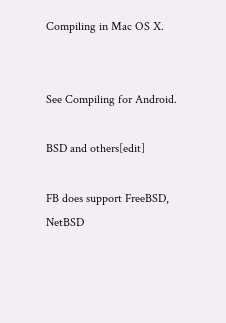Compiling in Mac OS X.


See Compiling for Android.

BSD and others[edit]

FB does support FreeBSD, NetBSD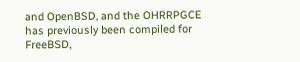and OpenBSD, and the OHRRPGCE has previously been compiled for FreeBSD,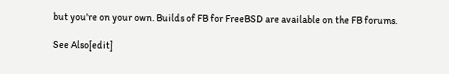but you're on your own. Builds of FB for FreeBSD are available on the FB forums.

See Also[edit]